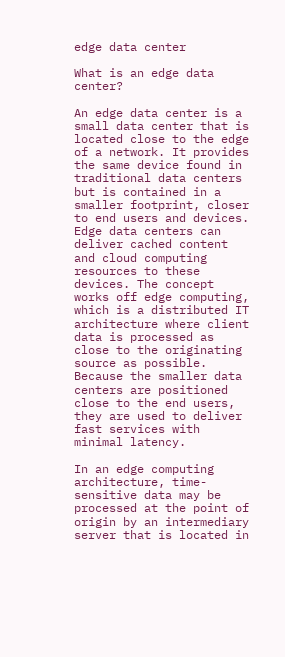edge data center

What is an edge data center?

An edge data center is a small data center that is located close to the edge of a network. It provides the same device found in traditional data centers but is contained in a smaller footprint, closer to end users and devices. Edge data centers can deliver cached content and cloud computing resources to these devices. The concept works off edge computing, which is a distributed IT architecture where client data is processed as close to the originating source as possible. Because the smaller data centers are positioned close to the end users, they are used to deliver fast services with minimal latency.

In an edge computing architecture, time-sensitive data may be processed at the point of origin by an intermediary server that is located in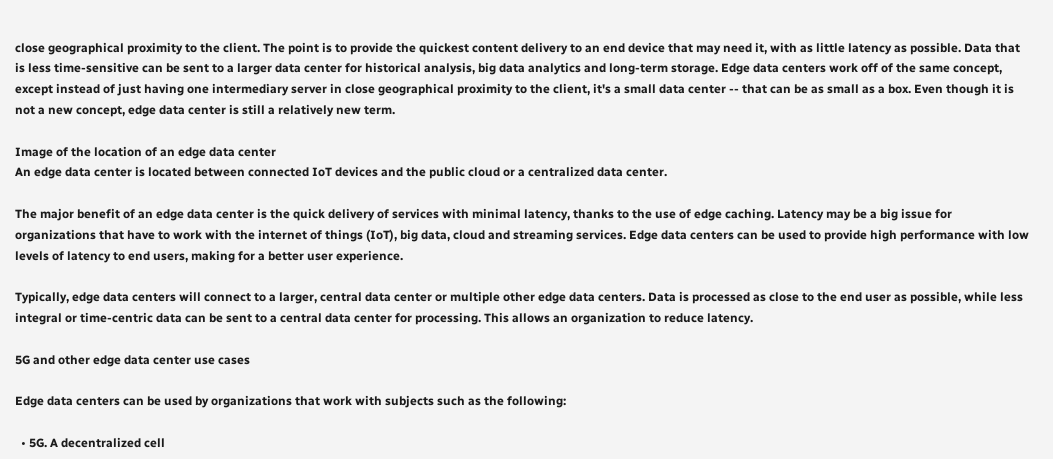close geographical proximity to the client. The point is to provide the quickest content delivery to an end device that may need it, with as little latency as possible. Data that is less time-sensitive can be sent to a larger data center for historical analysis, big data analytics and long-term storage. Edge data centers work off of the same concept, except instead of just having one intermediary server in close geographical proximity to the client, it's a small data center -- that can be as small as a box. Even though it is not a new concept, edge data center is still a relatively new term.

Image of the location of an edge data center
An edge data center is located between connected IoT devices and the public cloud or a centralized data center.

The major benefit of an edge data center is the quick delivery of services with minimal latency, thanks to the use of edge caching. Latency may be a big issue for organizations that have to work with the internet of things (IoT), big data, cloud and streaming services. Edge data centers can be used to provide high performance with low levels of latency to end users, making for a better user experience.

Typically, edge data centers will connect to a larger, central data center or multiple other edge data centers. Data is processed as close to the end user as possible, while less integral or time-centric data can be sent to a central data center for processing. This allows an organization to reduce latency.

5G and other edge data center use cases

Edge data centers can be used by organizations that work with subjects such as the following:

  • 5G. A decentralized cell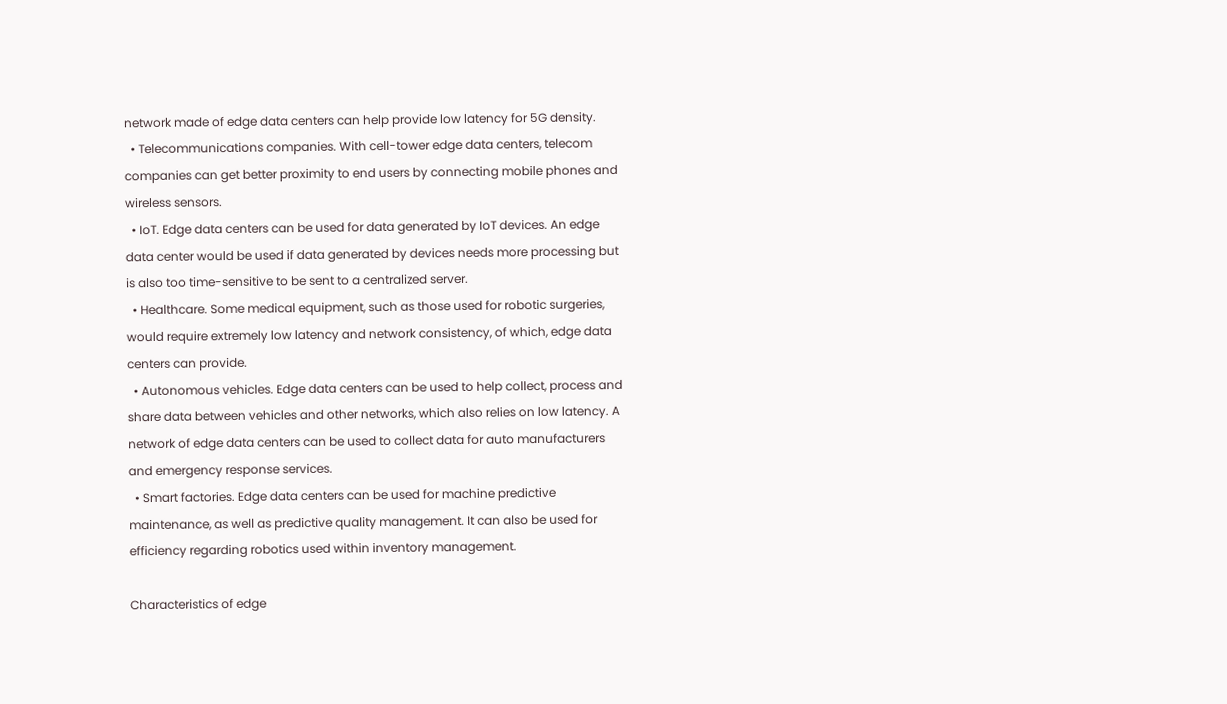network made of edge data centers can help provide low latency for 5G density.
  • Telecommunications companies. With cell-tower edge data centers, telecom companies can get better proximity to end users by connecting mobile phones and wireless sensors.
  • IoT. Edge data centers can be used for data generated by IoT devices. An edge data center would be used if data generated by devices needs more processing but is also too time-sensitive to be sent to a centralized server.
  • Healthcare. Some medical equipment, such as those used for robotic surgeries, would require extremely low latency and network consistency, of which, edge data centers can provide.
  • Autonomous vehicles. Edge data centers can be used to help collect, process and share data between vehicles and other networks, which also relies on low latency. A network of edge data centers can be used to collect data for auto manufacturers and emergency response services.
  • Smart factories. Edge data centers can be used for machine predictive maintenance, as well as predictive quality management. It can also be used for efficiency regarding robotics used within inventory management.

Characteristics of edge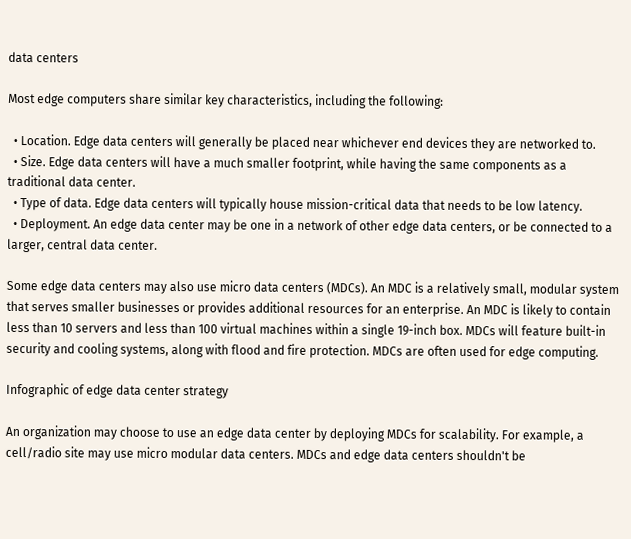data centers

Most edge computers share similar key characteristics, including the following:

  • Location. Edge data centers will generally be placed near whichever end devices they are networked to.
  • Size. Edge data centers will have a much smaller footprint, while having the same components as a traditional data center.
  • Type of data. Edge data centers will typically house mission-critical data that needs to be low latency.
  • Deployment. An edge data center may be one in a network of other edge data centers, or be connected to a larger, central data center.

Some edge data centers may also use micro data centers (MDCs). An MDC is a relatively small, modular system that serves smaller businesses or provides additional resources for an enterprise. An MDC is likely to contain less than 10 servers and less than 100 virtual machines within a single 19-inch box. MDCs will feature built-in security and cooling systems, along with flood and fire protection. MDCs are often used for edge computing.

Infographic of edge data center strategy

An organization may choose to use an edge data center by deploying MDCs for scalability. For example, a cell/radio site may use micro modular data centers. MDCs and edge data centers shouldn't be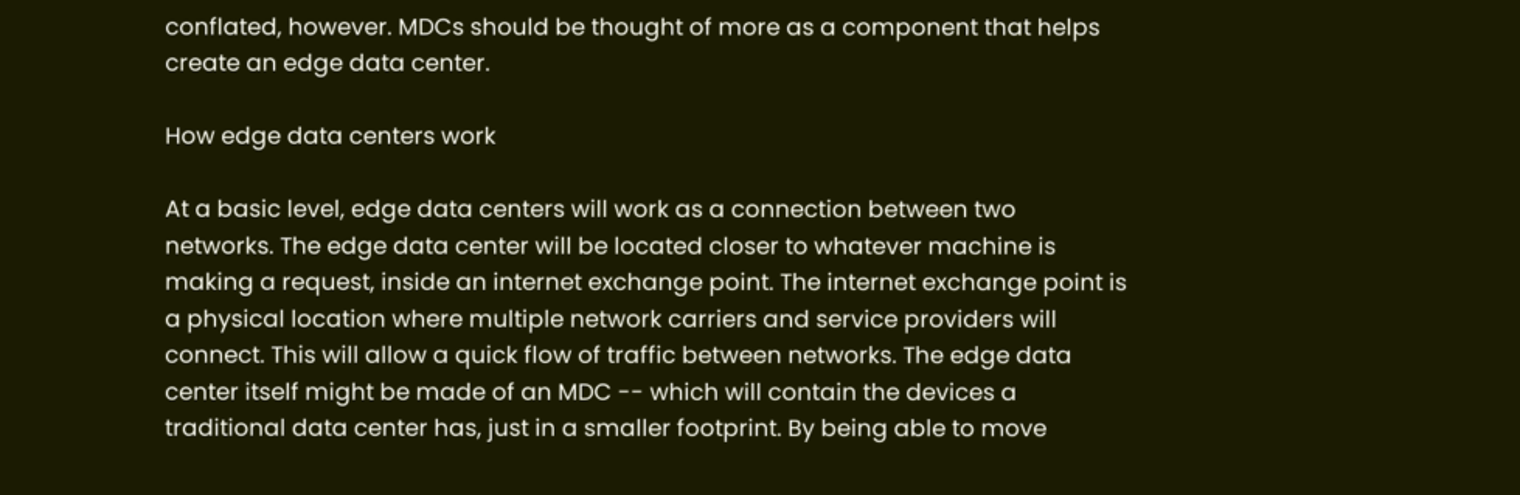conflated, however. MDCs should be thought of more as a component that helps create an edge data center.

How edge data centers work

At a basic level, edge data centers will work as a connection between two networks. The edge data center will be located closer to whatever machine is making a request, inside an internet exchange point. The internet exchange point is a physical location where multiple network carriers and service providers will connect. This will allow a quick flow of traffic between networks. The edge data center itself might be made of an MDC -- which will contain the devices a traditional data center has, just in a smaller footprint. By being able to move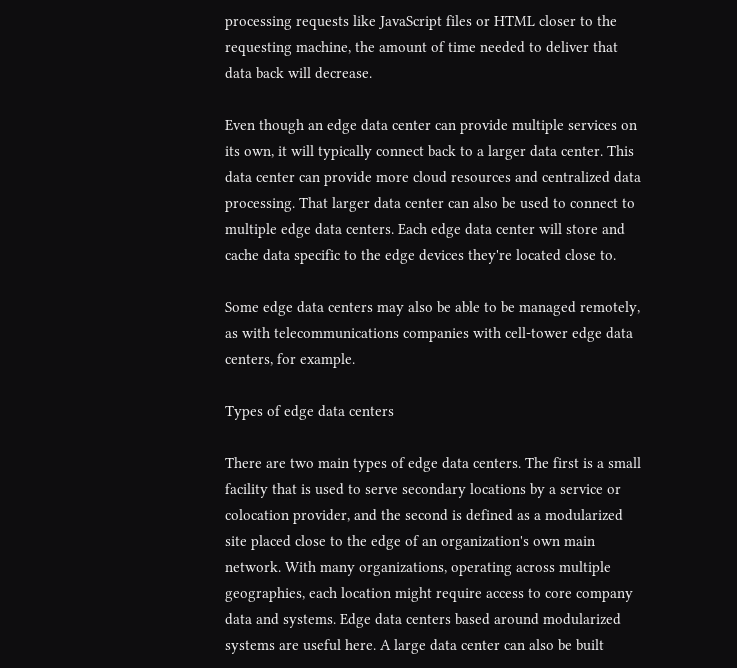processing requests like JavaScript files or HTML closer to the requesting machine, the amount of time needed to deliver that data back will decrease.

Even though an edge data center can provide multiple services on its own, it will typically connect back to a larger data center. This data center can provide more cloud resources and centralized data processing. That larger data center can also be used to connect to multiple edge data centers. Each edge data center will store and cache data specific to the edge devices they're located close to.

Some edge data centers may also be able to be managed remotely, as with telecommunications companies with cell-tower edge data centers, for example.

Types of edge data centers

There are two main types of edge data centers. The first is a small facility that is used to serve secondary locations by a service or colocation provider, and the second is defined as a modularized site placed close to the edge of an organization's own main network. With many organizations, operating across multiple geographies, each location might require access to core company data and systems. Edge data centers based around modularized systems are useful here. A large data center can also be built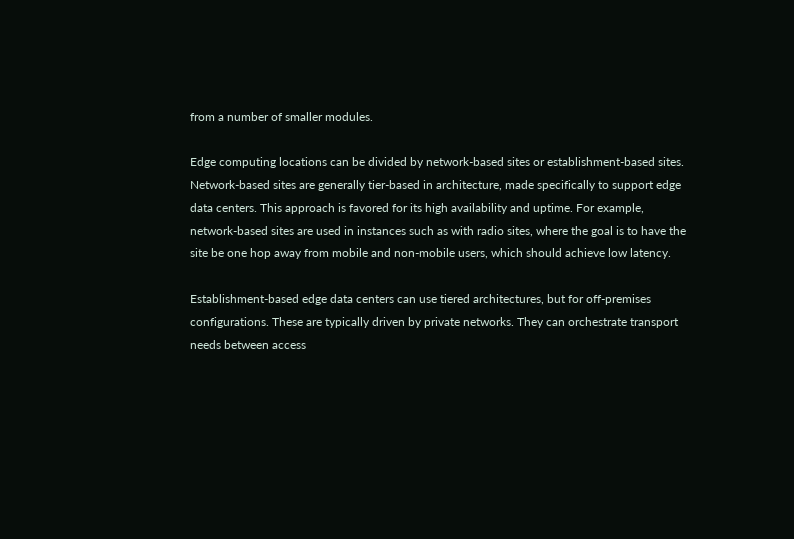from a number of smaller modules.

Edge computing locations can be divided by network-based sites or establishment-based sites. Network-based sites are generally tier-based in architecture, made specifically to support edge data centers. This approach is favored for its high availability and uptime. For example, network-based sites are used in instances such as with radio sites, where the goal is to have the site be one hop away from mobile and non-mobile users, which should achieve low latency.

Establishment-based edge data centers can use tiered architectures, but for off-premises configurations. These are typically driven by private networks. They can orchestrate transport needs between access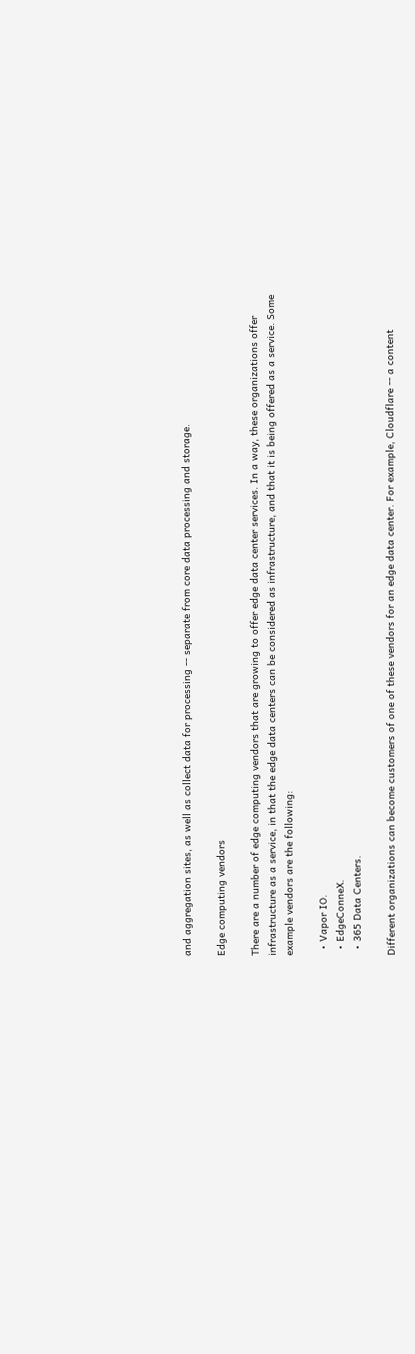and aggregation sites, as well as collect data for processing -- separate from core data processing and storage.

Edge computing vendors

There are a number of edge computing vendors that are growing to offer edge data center services. In a way, these organizations offer infrastructure as a service, in that the edge data centers can be considered as infrastructure, and that it is being offered as a service. Some example vendors are the following:

  • Vapor IO.
  • EdgeConneX.
  • 365 Data Centers.

Different organizations can become customers of one of these vendors for an edge data center. For example, Cloudflare -- a content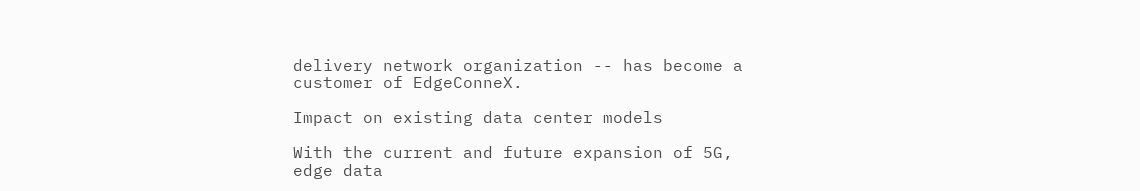delivery network organization -- has become a customer of EdgeConneX.

Impact on existing data center models

With the current and future expansion of 5G, edge data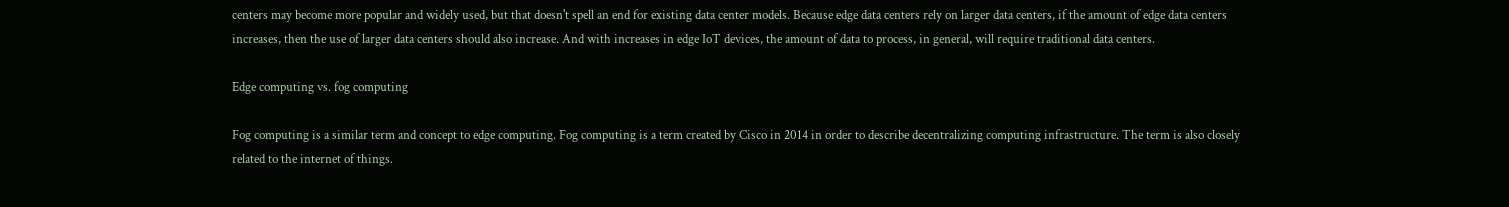centers may become more popular and widely used, but that doesn't spell an end for existing data center models. Because edge data centers rely on larger data centers, if the amount of edge data centers increases, then the use of larger data centers should also increase. And with increases in edge IoT devices, the amount of data to process, in general, will require traditional data centers.

Edge computing vs. fog computing

Fog computing is a similar term and concept to edge computing. Fog computing is a term created by Cisco in 2014 in order to describe decentralizing computing infrastructure. The term is also closely related to the internet of things.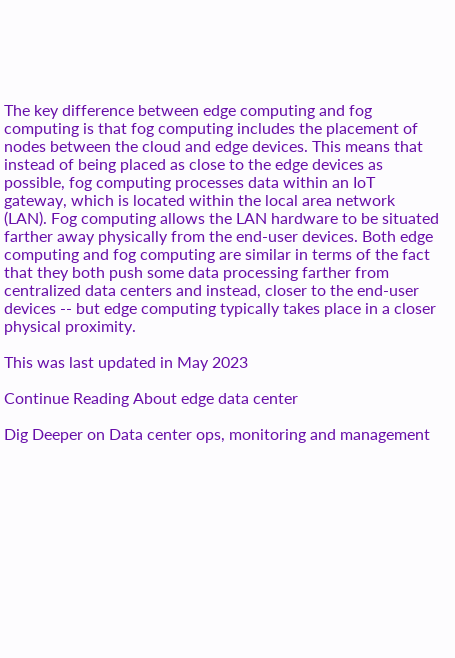The key difference between edge computing and fog computing is that fog computing includes the placement of nodes between the cloud and edge devices. This means that instead of being placed as close to the edge devices as possible, fog computing processes data within an IoT gateway, which is located within the local area network (LAN). Fog computing allows the LAN hardware to be situated farther away physically from the end-user devices. Both edge computing and fog computing are similar in terms of the fact that they both push some data processing farther from centralized data centers and instead, closer to the end-user devices -- but edge computing typically takes place in a closer physical proximity.

This was last updated in May 2023

Continue Reading About edge data center

Dig Deeper on Data center ops, monitoring and management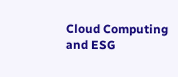Cloud Computing
and ESG